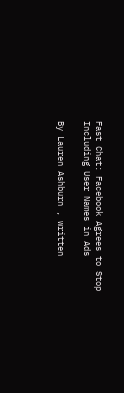Fast Chat: Facebook Agrees to Stop Including User Names in Ads

By Lauren Ashburn , written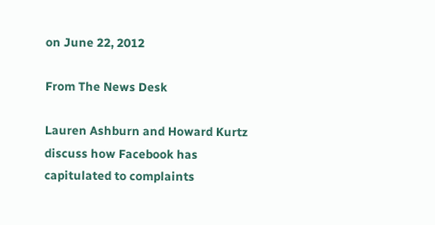on June 22, 2012

From The News Desk

Lauren Ashburn and Howard Kurtz discuss how Facebook has capitulated to complaints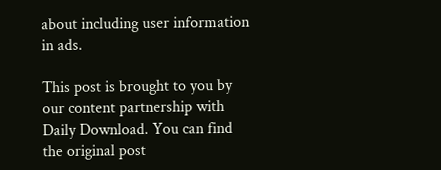about including user information in ads.

This post is brought to you by our content partnership with Daily Download. You can find the original post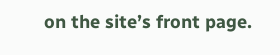on the site’s front page.